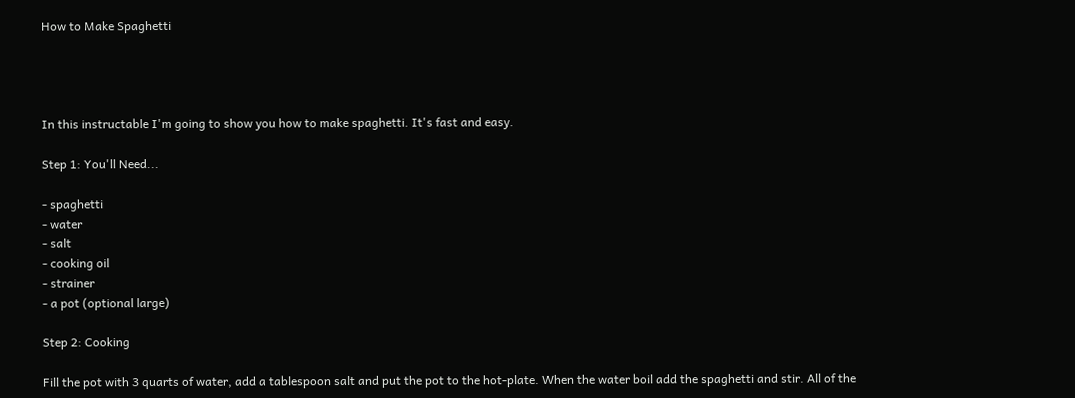How to Make Spaghetti




In this instructable I'm going to show you how to make spaghetti. It's fast and easy.

Step 1: You'll Need...

- spaghetti
- water
- salt
- cooking oil
- strainer
- a pot (optional large)

Step 2: Cooking

Fill the pot with 3 quarts of water, add a tablespoon salt and put the pot to the hot-plate. When the water boil add the spaghetti and stir. All of the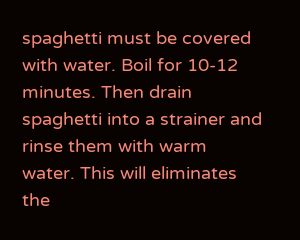spaghetti must be covered with water. Boil for 10-12 minutes. Then drain spaghetti into a strainer and rinse them with warm water. This will eliminates the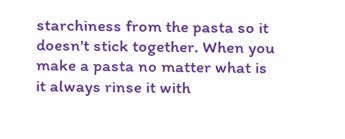starchiness from the pasta so it doesn't stick together. When you make a pasta no matter what is it always rinse it with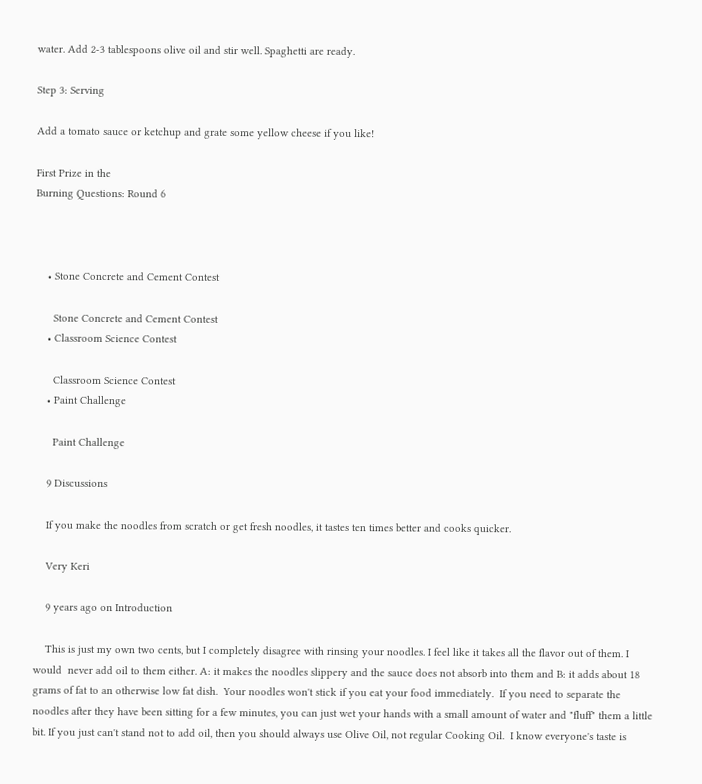water. Add 2-3 tablespoons olive oil and stir well. Spaghetti are ready.

Step 3: Serving

Add a tomato sauce or ketchup and grate some yellow cheese if you like!

First Prize in the
Burning Questions: Round 6



    • Stone Concrete and Cement Contest

      Stone Concrete and Cement Contest
    • Classroom Science Contest

      Classroom Science Contest
    • Paint Challenge

      Paint Challenge

    9 Discussions

    If you make the noodles from scratch or get fresh noodles, it tastes ten times better and cooks quicker.

    Very Keri

    9 years ago on Introduction

    This is just my own two cents, but I completely disagree with rinsing your noodles. I feel like it takes all the flavor out of them. I would  never add oil to them either. A: it makes the noodles slippery and the sauce does not absorb into them and B: it adds about 18 grams of fat to an otherwise low fat dish.  Your noodles won't stick if you eat your food immediately.  If you need to separate the noodles after they have been sitting for a few minutes, you can just wet your hands with a small amount of water and "fluff" them a little bit. If you just can't stand not to add oil, then you should always use Olive Oil, not regular Cooking Oil.  I know everyone's taste is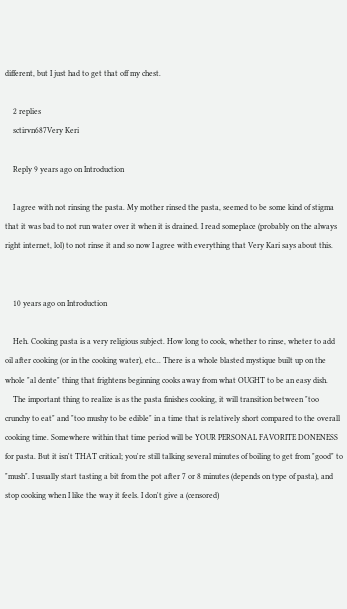different, but I just had to get that off my chest.

    2 replies
    sctirvn687Very Keri

    Reply 9 years ago on Introduction

    I agree with not rinsing the pasta. My mother rinsed the pasta, seemed to be some kind of stigma that it was bad to not run water over it when it is drained. I read someplace (probably on the always right internet, lol) to not rinse it and so now I agree with everything that Very Kari says about this.


    10 years ago on Introduction

    Heh. Cooking pasta is a very religious subject. How long to cook, whether to rinse, wheter to add oil after cooking (or in the cooking water), etc... There is a whole blasted mystique built up on the whole "al dente" thing that frightens beginning cooks away from what OUGHT to be an easy dish.
    The important thing to realize is as the pasta finishes cooking, it will transition between "too crunchy to eat" and "too mushy to be edible" in a time that is relatively short compared to the overall cooking time. Somewhere within that time period will be YOUR PERSONAL FAVORITE DONENESS for pasta. But it isn't THAT critical; you're still talking several minutes of boiling to get from "good" to "mush". I usually start tasting a bit from the pot after 7 or 8 minutes (depends on type of pasta), and stop cooking when I like the way it feels. I don't give a (censored)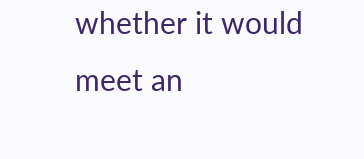whether it would meet an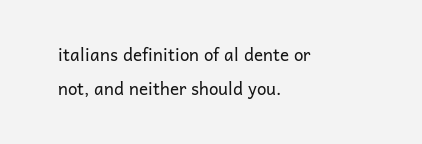italians definition of al dente or not, and neither should you.